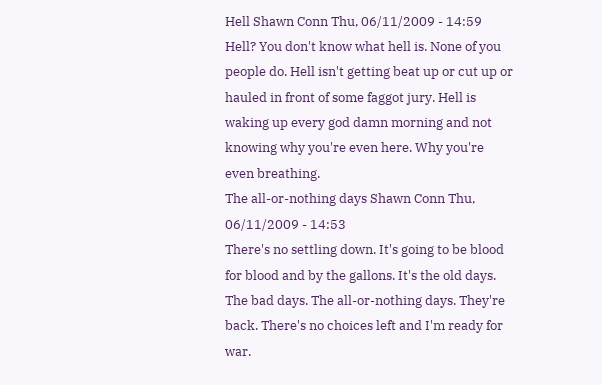Hell Shawn Conn Thu, 06/11/2009 - 14:59
Hell? You don't know what hell is. None of you people do. Hell isn't getting beat up or cut up or hauled in front of some faggot jury. Hell is waking up every god damn morning and not knowing why you're even here. Why you're even breathing.
The all-or-nothing days Shawn Conn Thu, 06/11/2009 - 14:53
There's no settling down. It's going to be blood for blood and by the gallons. It's the old days. The bad days. The all-or-nothing days. They're back. There's no choices left and I'm ready for war.